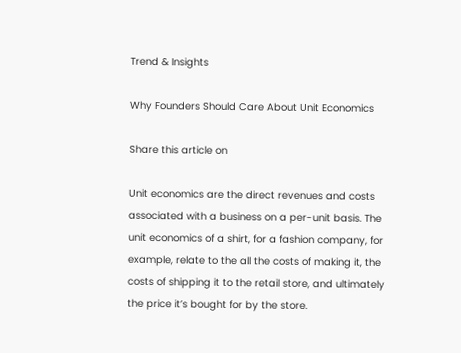Trend & Insights

Why Founders Should Care About Unit Economics

Share this article on

Unit economics are the direct revenues and costs associated with a business on a per-unit basis. The unit economics of a shirt, for a fashion company, for example, relate to the all the costs of making it, the costs of shipping it to the retail store, and ultimately the price it’s bought for by the store.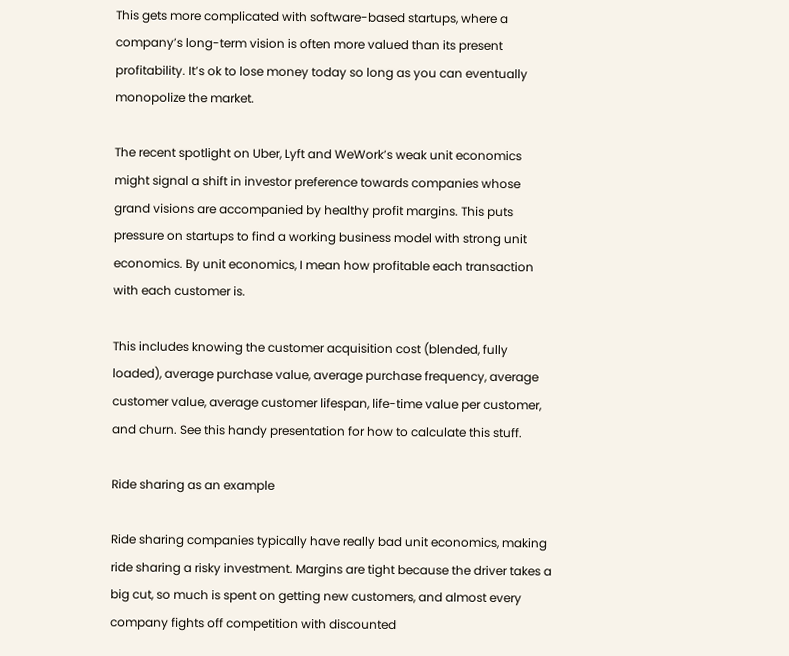This gets more complicated with software-based startups, where a company’s long-term vision is often more valued than its present profitability. It’s ok to lose money today so long as you can eventually monopolize the market.

The recent spotlight on Uber, Lyft and WeWork’s weak unit economics might signal a shift in investor preference towards companies whose grand visions are accompanied by healthy profit margins. This puts pressure on startups to find a working business model with strong unit economics. By unit economics, I mean how profitable each transaction with each customer is.

This includes knowing the customer acquisition cost (blended, fully loaded), average purchase value, average purchase frequency, average customer value, average customer lifespan, life-time value per customer, and churn. See this handy presentation for how to calculate this stuff.

Ride sharing as an example

Ride sharing companies typically have really bad unit economics, making ride sharing a risky investment. Margins are tight because the driver takes a big cut, so much is spent on getting new customers, and almost every company fights off competition with discounted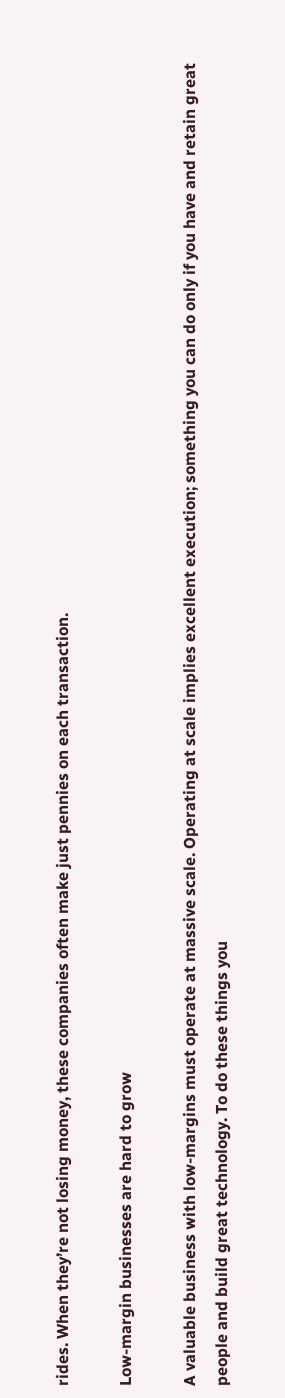rides. When they’re not losing money, these companies often make just pennies on each transaction.

Low-margin businesses are hard to grow

A valuable business with low-margins must operate at massive scale. Operating at scale implies excellent execution; something you can do only if you have and retain great people and build great technology. To do these things you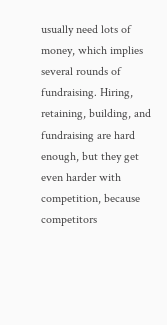usually need lots of money, which implies several rounds of fundraising. Hiring, retaining, building, and fundraising are hard enough, but they get even harder with competition, because competitors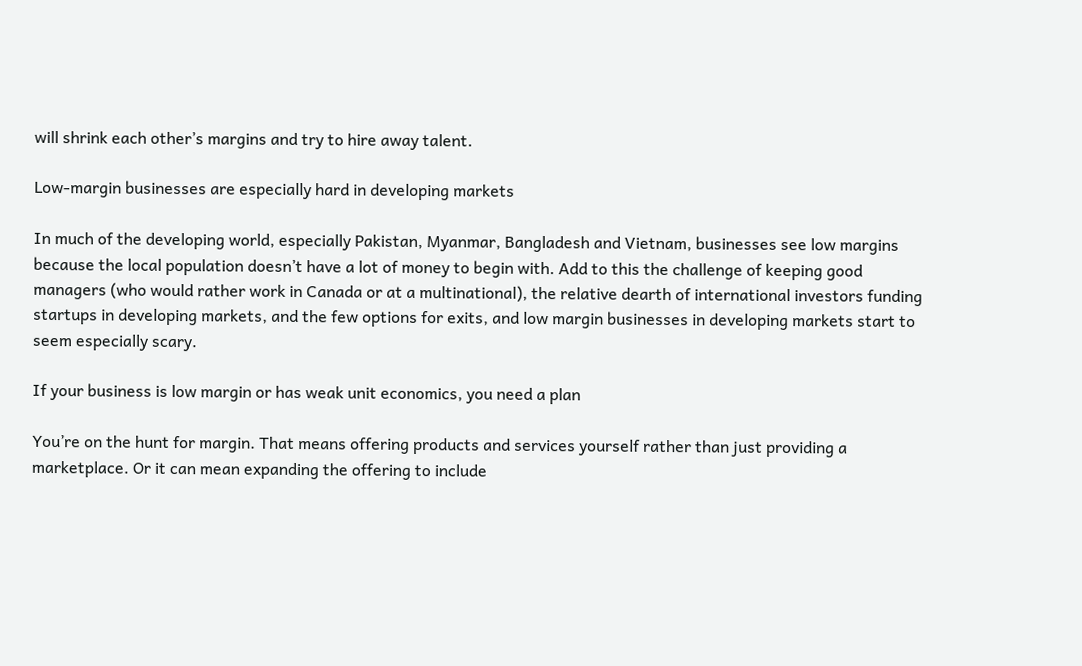will shrink each other’s margins and try to hire away talent.

Low-margin businesses are especially hard in developing markets

In much of the developing world, especially Pakistan, Myanmar, Bangladesh and Vietnam, businesses see low margins because the local population doesn’t have a lot of money to begin with. Add to this the challenge of keeping good managers (who would rather work in Canada or at a multinational), the relative dearth of international investors funding startups in developing markets, and the few options for exits, and low margin businesses in developing markets start to seem especially scary.

If your business is low margin or has weak unit economics, you need a plan

You’re on the hunt for margin. That means offering products and services yourself rather than just providing a marketplace. Or it can mean expanding the offering to include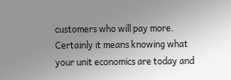customers who will pay more. Certainly it means knowing what your unit economics are today and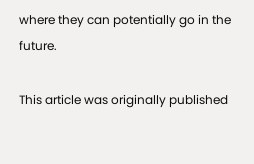where they can potentially go in the future.

This article was originally published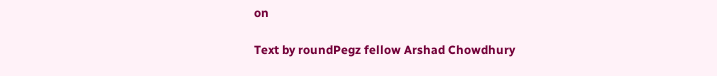on

Text by roundPegz fellow Arshad Chowdhury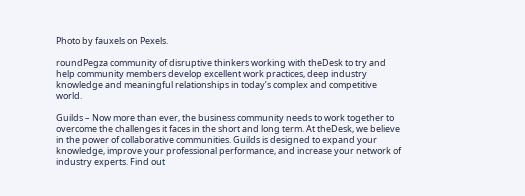Photo by fauxels on Pexels.

roundPegza community of disruptive thinkers working with theDesk to try and help community members develop excellent work practices, deep industry knowledge and meaningful relationships in today’s complex and competitive world.

Guilds – Now more than ever, the business community needs to work together to overcome the challenges it faces in the short and long term. At theDesk, we believe in the power of collaborative communities. Guilds is designed to expand your knowledge, improve your professional performance, and increase your network of industry experts. Find out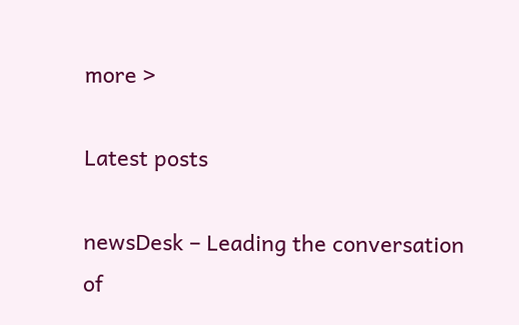more >

Latest posts

newsDesk – Leading the conversation of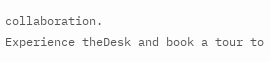collaboration.
Experience theDesk and book a tour to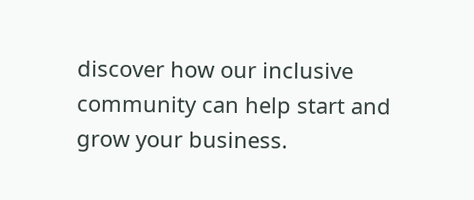discover how our inclusive community can help start and grow your business.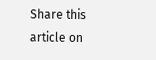Share this article on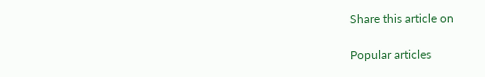Share this article on

Popular articles